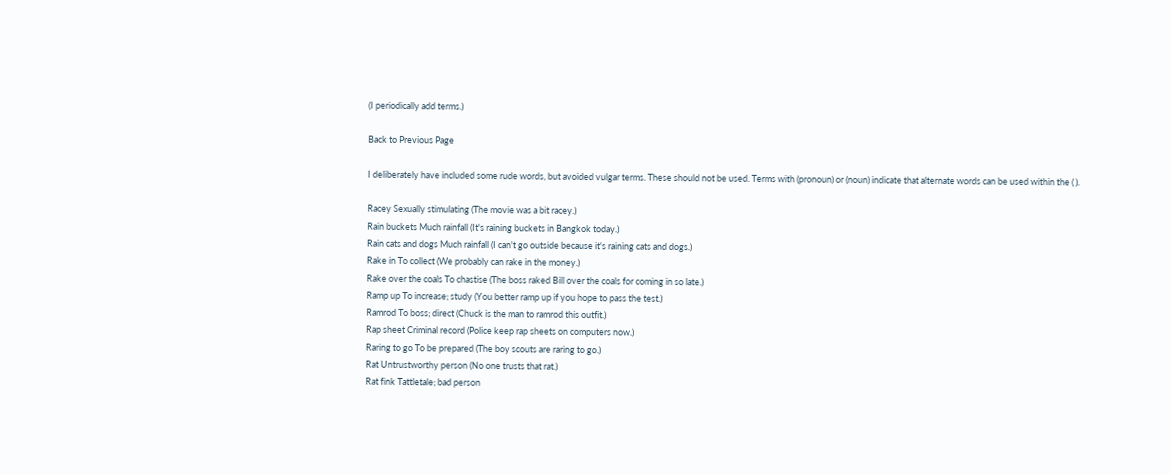(I periodically add terms.)

Back to Previous Page

I deliberately have included some rude words, but avoided vulgar terms. These should not be used. Terms with (pronoun) or (noun) indicate that alternate words can be used within the ( ).

Racey Sexually stimulating (The movie was a bit racey.)
Rain buckets Much rainfall (It's raining buckets in Bangkok today.)
Rain cats and dogs Much rainfall (I can't go outside because it's raining cats and dogs.)
Rake in To collect (We probably can rake in the money.)
Rake over the coals To chastise (The boss raked Bill over the coals for coming in so late.)
Ramp up To increase; study (You better ramp up if you hope to pass the test.)
Ramrod To boss; direct (Chuck is the man to ramrod this outfit.)
Rap sheet Criminal record (Police keep rap sheets on computers now.)
Raring to go To be prepared (The boy scouts are raring to go.)
Rat Untrustworthy person (No one trusts that rat.)
Rat fink Tattletale; bad person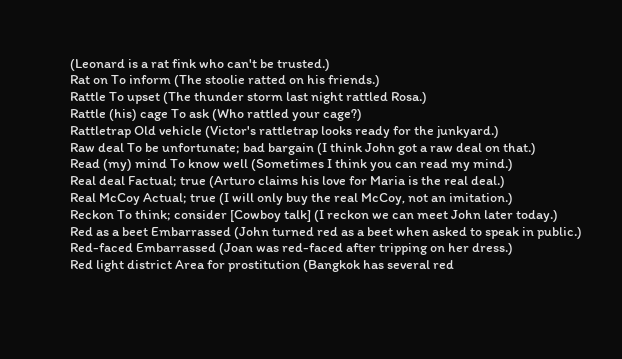(Leonard is a rat fink who can't be trusted.)
Rat on To inform (The stoolie ratted on his friends.)
Rattle To upset (The thunder storm last night rattled Rosa.)
Rattle (his) cage To ask (Who rattled your cage?)
Rattletrap Old vehicle (Victor's rattletrap looks ready for the junkyard.)
Raw deal To be unfortunate; bad bargain (I think John got a raw deal on that.)
Read (my) mind To know well (Sometimes I think you can read my mind.)
Real deal Factual; true (Arturo claims his love for Maria is the real deal.)
Real McCoy Actual; true (I will only buy the real McCoy, not an imitation.)
Reckon To think; consider [Cowboy talk] (I reckon we can meet John later today.)
Red as a beet Embarrassed (John turned red as a beet when asked to speak in public.)
Red-faced Embarrassed (Joan was red-faced after tripping on her dress.)
Red light district Area for prostitution (Bangkok has several red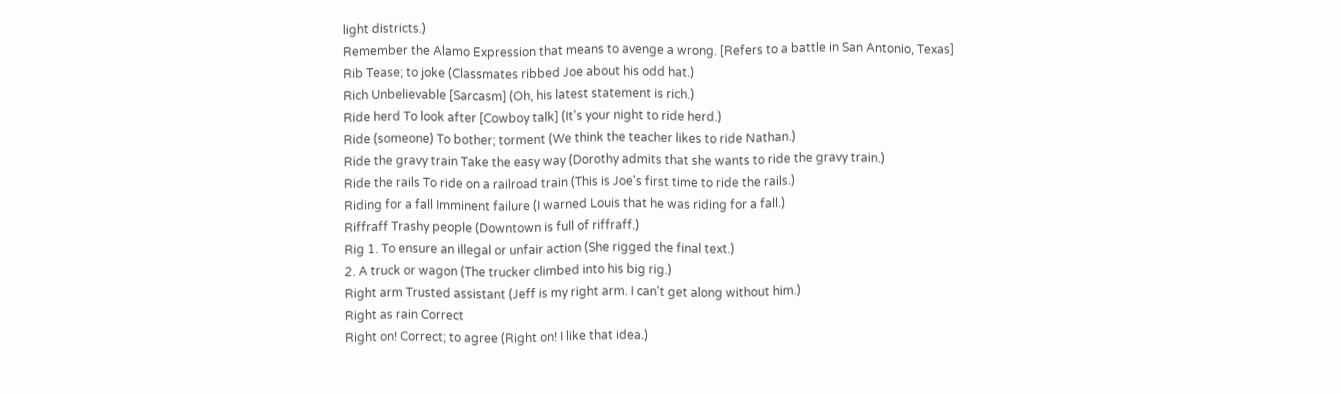light districts.)
Remember the Alamo Expression that means to avenge a wrong. [Refers to a battle in San Antonio, Texas]
Rib Tease; to joke (Classmates ribbed Joe about his odd hat.)
Rich Unbelievable [Sarcasm] (Oh, his latest statement is rich.)
Ride herd To look after [Cowboy talk] (It's your night to ride herd.)
Ride (someone) To bother; torment (We think the teacher likes to ride Nathan.)
Ride the gravy train Take the easy way (Dorothy admits that she wants to ride the gravy train.)
Ride the rails To ride on a railroad train (This is Joe's first time to ride the rails.)
Riding for a fall Imminent failure (I warned Louis that he was riding for a fall.)
Riffraff Trashy people (Downtown is full of riffraff.)
Rig 1. To ensure an illegal or unfair action (She rigged the final text.)
2. A truck or wagon (The trucker climbed into his big rig.)
Right arm Trusted assistant (Jeff is my right arm. I can't get along without him.)
Right as rain Correct
Right on! Correct; to agree (Right on! I like that idea.)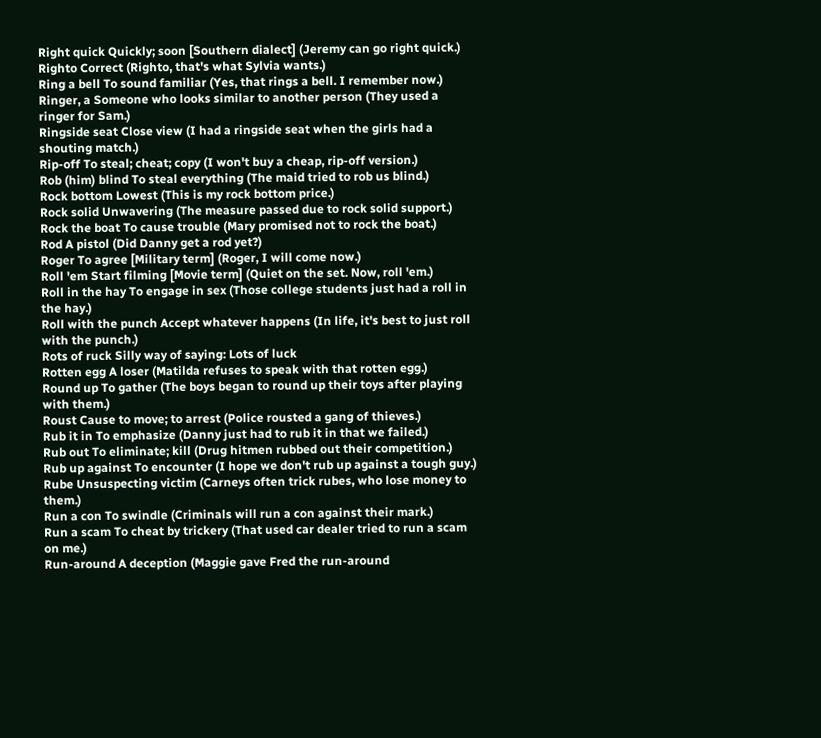Right quick Quickly; soon [Southern dialect] (Jeremy can go right quick.)
Righto Correct (Righto, that's what Sylvia wants.)
Ring a bell To sound familiar (Yes, that rings a bell. I remember now.)
Ringer, a Someone who looks similar to another person (They used a ringer for Sam.)
Ringside seat Close view (I had a ringside seat when the girls had a shouting match.)
Rip-off To steal; cheat; copy (I won't buy a cheap, rip-off version.)
Rob (him) blind To steal everything (The maid tried to rob us blind.)
Rock bottom Lowest (This is my rock bottom price.)
Rock solid Unwavering (The measure passed due to rock solid support.)
Rock the boat To cause trouble (Mary promised not to rock the boat.)
Rod A pistol (Did Danny get a rod yet?)
Roger To agree [Military term] (Roger, I will come now.)
Roll 'em Start filming [Movie term] (Quiet on the set. Now, roll 'em.)
Roll in the hay To engage in sex (Those college students just had a roll in the hay.)
Roll with the punch Accept whatever happens (In life, it's best to just roll with the punch.)
Rots of ruck Silly way of saying: Lots of luck
Rotten egg A loser (Matilda refuses to speak with that rotten egg.)
Round up To gather (The boys began to round up their toys after playing with them.)
Roust Cause to move; to arrest (Police rousted a gang of thieves.)
Rub it in To emphasize (Danny just had to rub it in that we failed.)
Rub out To eliminate; kill (Drug hitmen rubbed out their competition.)
Rub up against To encounter (I hope we don't rub up against a tough guy.)
Rube Unsuspecting victim (Carneys often trick rubes, who lose money to them.)
Run a con To swindle (Criminals will run a con against their mark.)
Run a scam To cheat by trickery (That used car dealer tried to run a scam on me.)
Run-around A deception (Maggie gave Fred the run-around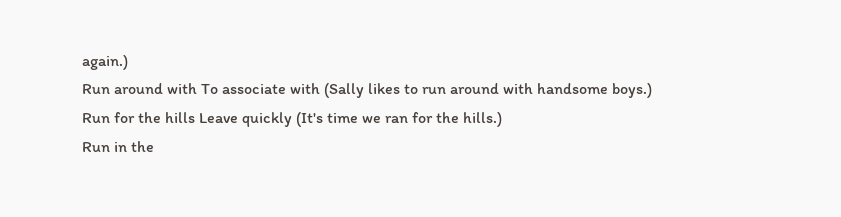again.)
Run around with To associate with (Sally likes to run around with handsome boys.)
Run for the hills Leave quickly (It's time we ran for the hills.)
Run in the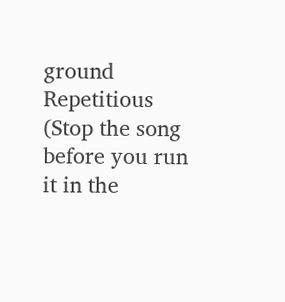ground Repetitious (Stop the song before you run it in the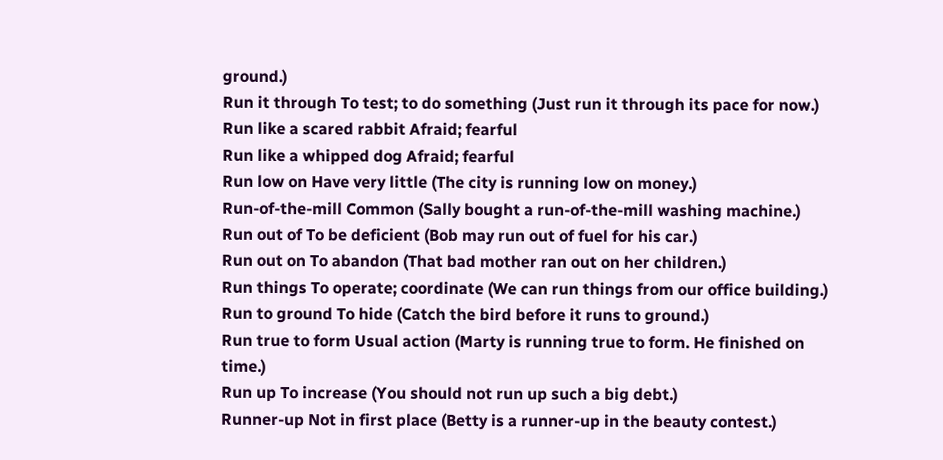ground.)
Run it through To test; to do something (Just run it through its pace for now.)
Run like a scared rabbit Afraid; fearful
Run like a whipped dog Afraid; fearful
Run low on Have very little (The city is running low on money.)
Run-of-the-mill Common (Sally bought a run-of-the-mill washing machine.)
Run out of To be deficient (Bob may run out of fuel for his car.)
Run out on To abandon (That bad mother ran out on her children.)
Run things To operate; coordinate (We can run things from our office building.)
Run to ground To hide (Catch the bird before it runs to ground.)
Run true to form Usual action (Marty is running true to form. He finished on time.)
Run up To increase (You should not run up such a big debt.)
Runner-up Not in first place (Betty is a runner-up in the beauty contest.)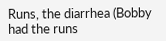Runs, the diarrhea (Bobby had the runs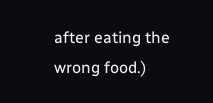after eating the wrong food.)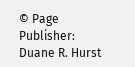© Page Publisher: Duane R. Hurst